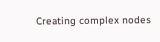Creating complex nodes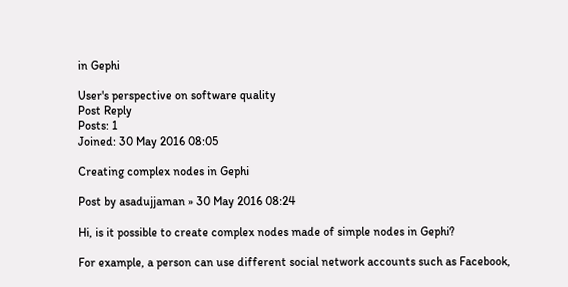in Gephi

User's perspective on software quality
Post Reply
Posts: 1
Joined: 30 May 2016 08:05

Creating complex nodes in Gephi

Post by asadujjaman » 30 May 2016 08:24

Hi, is it possible to create complex nodes made of simple nodes in Gephi?

For example, a person can use different social network accounts such as Facebook,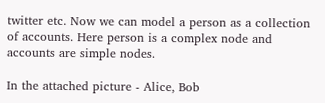twitter etc. Now we can model a person as a collection of accounts. Here person is a complex node and accounts are simple nodes.

In the attached picture - Alice, Bob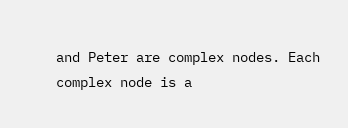and Peter are complex nodes. Each complex node is a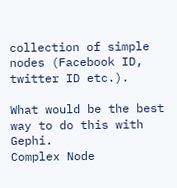collection of simple nodes (Facebook ID, twitter ID etc.).

What would be the best way to do this with Gephi.
Complex Node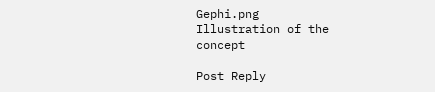Gephi.png
Illustration of the concept

Post Reply